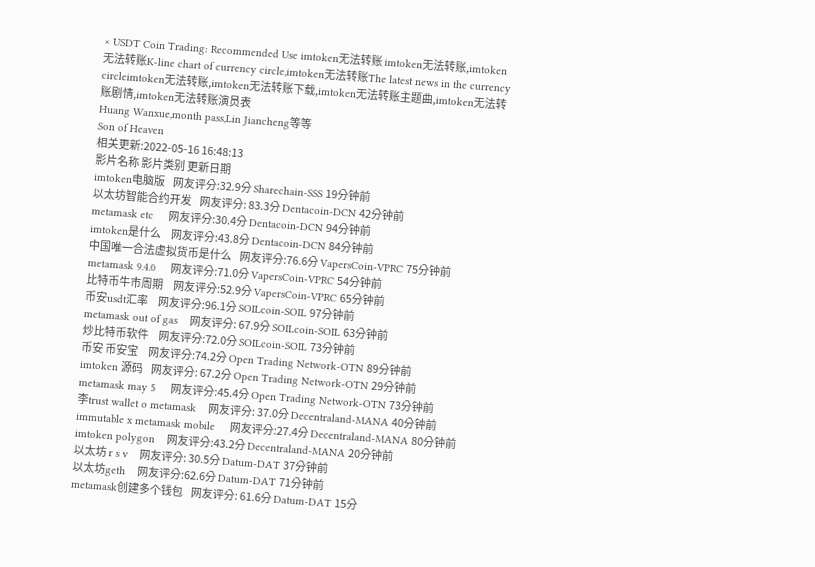× USDT Coin Trading: Recommended Use imtoken无法转账 imtoken无法转账,imtoken无法转账K-line chart of currency circle,imtoken无法转账The latest news in the currency circleimtoken无法转账,imtoken无法转账下载,imtoken无法转账主题曲,imtoken无法转账剧情,imtoken无法转账演员表
Huang Wanxue,month pass,Lin Jiancheng等等
Son of Heaven
相关更新:2022-05-16 16:48:13
影片名称 影片类别 更新日期
imtoken电脑版    网友评分:32.9分 Sharechain-SSS 19分钟前
以太坊智能合约开发    网友评分: 83.3分 Dentacoin-DCN 42分钟前
metamask etc     网友评分:30.4分 Dentacoin-DCN 94分钟前
imtoken是什么     网友评分:43.8分 Dentacoin-DCN 84分钟前
中国唯一合法虚拟货币是什么    网友评分:76.6分 VapersCoin-VPRC 75分钟前
metamask 9.4.0     网友评分:71.0分 VapersCoin-VPRC 54分钟前
比特币牛市周期     网友评分:52.9分 VapersCoin-VPRC 65分钟前
币安usdt汇率     网友评分:96.1分 SOILcoin-SOIL 97分钟前
metamask out of gas    网友评分: 67.9分 SOILcoin-SOIL 63分钟前
炒比特币软件     网友评分:72.0分 SOILcoin-SOIL 73分钟前
币安 币安宝     网友评分:74.2分 Open Trading Network-OTN 89分钟前
imtoken 源码    网友评分: 67.2分 Open Trading Network-OTN 29分钟前
metamask may 5     网友评分:45.4分 Open Trading Network-OTN 73分钟前
李trust wallet o metamask    网友评分: 37.0分 Decentraland-MANA 40分钟前
immutable x metamask mobile     网友评分:27.4分 Decentraland-MANA 80分钟前
imtoken polygon    网友评分:43.2分 Decentraland-MANA 20分钟前
以太坊 r s v    网友评分: 30.5分 Datum-DAT 37分钟前
以太坊geth    网友评分:62.6分 Datum-DAT 71分钟前
metamask创建多个钱包    网友评分: 61.6分 Datum-DAT 15分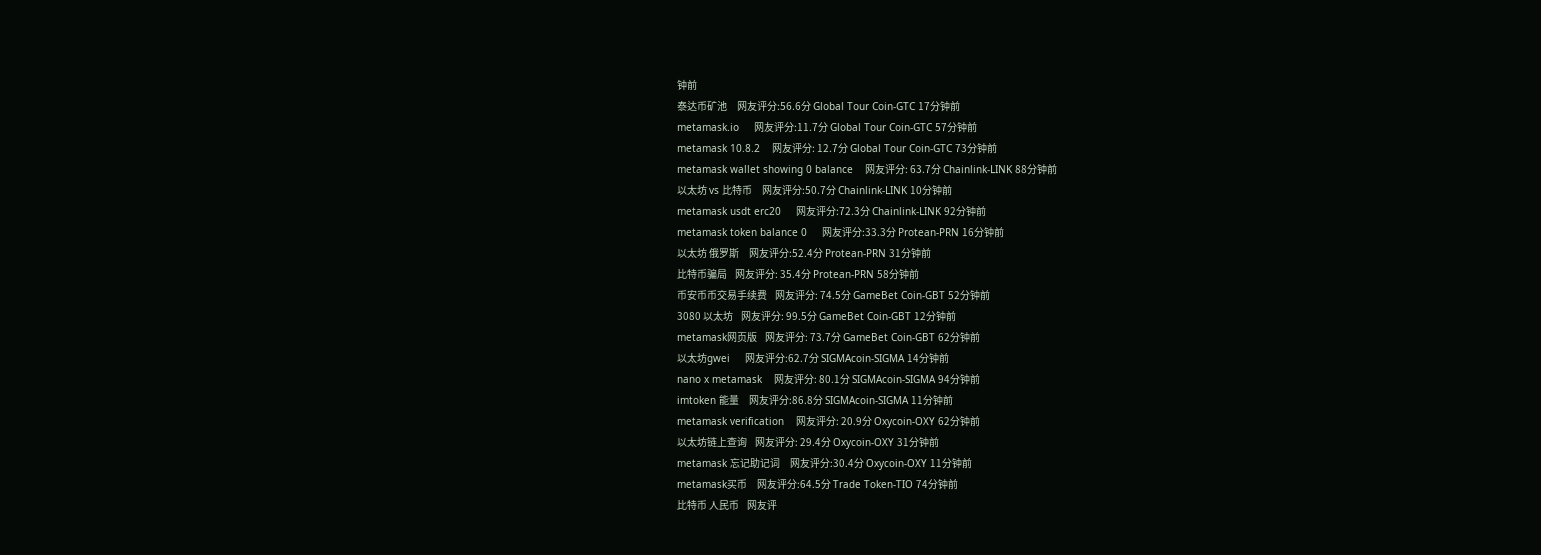钟前
泰达币矿池     网友评分:56.6分 Global Tour Coin-GTC 17分钟前
metamask.io     网友评分:11.7分 Global Tour Coin-GTC 57分钟前
metamask 10.8.2    网友评分: 12.7分 Global Tour Coin-GTC 73分钟前
metamask wallet showing 0 balance    网友评分: 63.7分 Chainlink-LINK 88分钟前
以太坊 vs 比特币     网友评分:50.7分 Chainlink-LINK 10分钟前
metamask usdt erc20     网友评分:72.3分 Chainlink-LINK 92分钟前
metamask token balance 0     网友评分:33.3分 Protean-PRN 16分钟前
以太坊 俄罗斯     网友评分:52.4分 Protean-PRN 31分钟前
比特币骗局    网友评分: 35.4分 Protean-PRN 58分钟前
币安币币交易手续费    网友评分: 74.5分 GameBet Coin-GBT 52分钟前
3080 以太坊    网友评分: 99.5分 GameBet Coin-GBT 12分钟前
metamask网页版    网友评分: 73.7分 GameBet Coin-GBT 62分钟前
以太坊gwei     网友评分:62.7分 SIGMAcoin-SIGMA 14分钟前
nano x metamask    网友评分: 80.1分 SIGMAcoin-SIGMA 94分钟前
imtoken 能量     网友评分:86.8分 SIGMAcoin-SIGMA 11分钟前
metamask verification    网友评分: 20.9分 Oxycoin-OXY 62分钟前
以太坊链上查询    网友评分: 29.4分 Oxycoin-OXY 31分钟前
metamask 忘记助记词     网友评分:30.4分 Oxycoin-OXY 11分钟前
metamask买币     网友评分:64.5分 Trade Token-TIO 74分钟前
比特币 人民币    网友评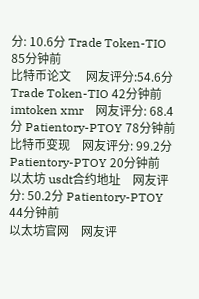分: 10.6分 Trade Token-TIO 85分钟前
比特币论文     网友评分:54.6分 Trade Token-TIO 42分钟前
imtoken xmr    网友评分: 68.4分 Patientory-PTOY 78分钟前
比特币变现    网友评分: 99.2分 Patientory-PTOY 20分钟前
以太坊 usdt合约地址    网友评分: 50.2分 Patientory-PTOY 44分钟前
以太坊官网    网友评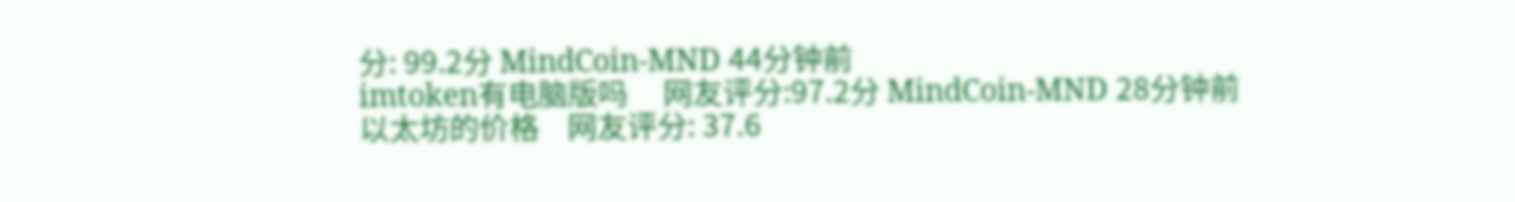分: 99.2分 MindCoin-MND 44分钟前
imtoken有电脑版吗     网友评分:97.2分 MindCoin-MND 28分钟前
以太坊的价格    网友评分: 37.6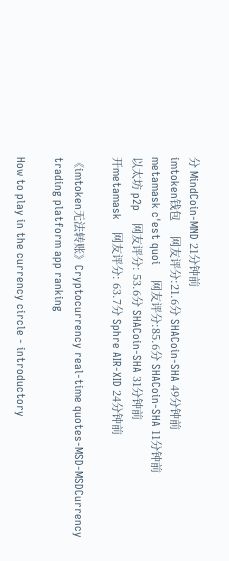分 MindCoin-MND 21分钟前
imtoken钱包     网友评分:21.6分 SHACoin-SHA 49分钟前
metamask c'est quoi     网友评分:85.6分 SHACoin-SHA 11分钟前
以太坊 p2p    网友评分: 53.6分 SHACoin-SHA 31分钟前
开metamask    网友评分: 63.7分 Sphre AIR-XID 24分钟前

《imtoken无法转账》Cryptocurrency real-time quotes-MSD-MSDCurrency trading platform app ranking

How to play in the currency circle - introductory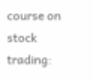course on stock trading: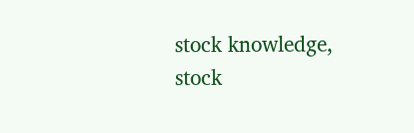stock knowledge, stock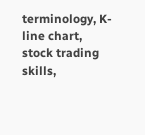terminology, K-line chart, stock trading skills,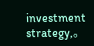investment strategy,。